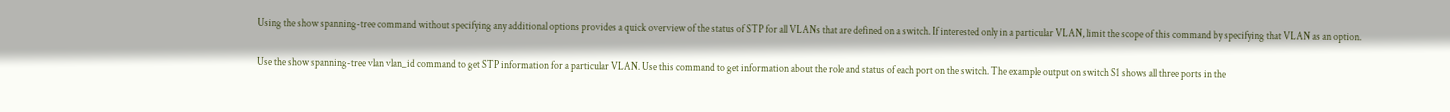Using the show spanning-tree command without specifying any additional options provides a quick overview of the status of STP for all VLANs that are defined on a switch. If interested only in a particular VLAN, limit the scope of this command by specifying that VLAN as an option.

Use the show spanning-tree vlan vlan_id command to get STP information for a particular VLAN. Use this command to get information about the role and status of each port on the switch. The example output on switch S1 shows all three ports in the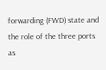forwarding (FWD) state and the role of the three ports as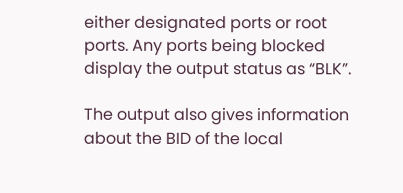either designated ports or root ports. Any ports being blocked display the output status as “BLK”.

The output also gives information about the BID of the local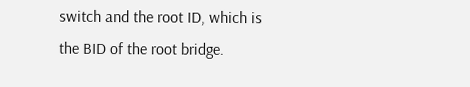switch and the root ID, which is the BID of the root bridge.